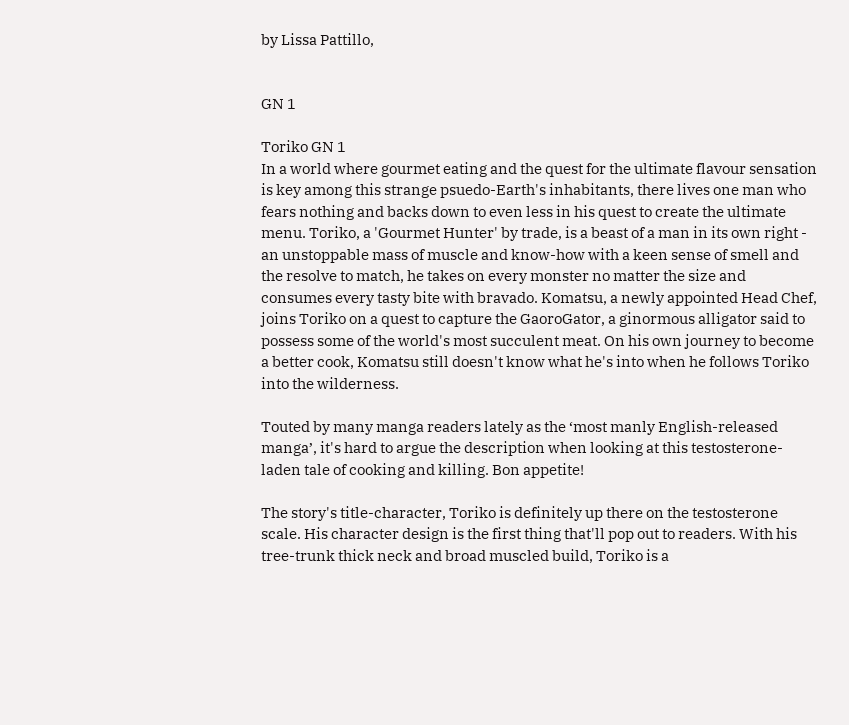by Lissa Pattillo,


GN 1

Toriko GN 1
In a world where gourmet eating and the quest for the ultimate flavour sensation is key among this strange psuedo-Earth's inhabitants, there lives one man who fears nothing and backs down to even less in his quest to create the ultimate menu. Toriko, a 'Gourmet Hunter' by trade, is a beast of a man in its own right - an unstoppable mass of muscle and know-how with a keen sense of smell and the resolve to match, he takes on every monster no matter the size and consumes every tasty bite with bravado. Komatsu, a newly appointed Head Chef, joins Toriko on a quest to capture the GaoroGator, a ginormous alligator said to possess some of the world's most succulent meat. On his own journey to become a better cook, Komatsu still doesn't know what he's into when he follows Toriko into the wilderness.

Touted by many manga readers lately as the ‘most manly English-released manga’, it's hard to argue the description when looking at this testosterone-laden tale of cooking and killing. Bon appetite!

The story's title-character, Toriko is definitely up there on the testosterone scale. His character design is the first thing that'll pop out to readers. With his tree-trunk thick neck and broad muscled build, Toriko is a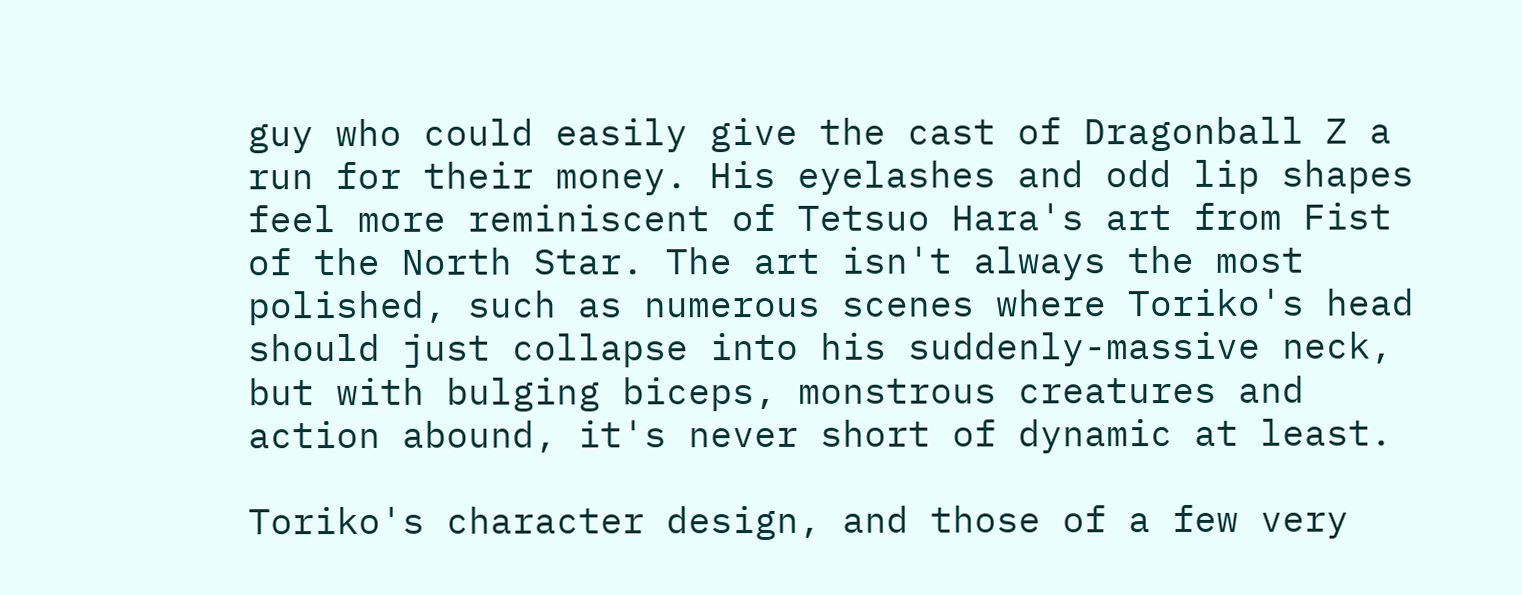guy who could easily give the cast of Dragonball Z a run for their money. His eyelashes and odd lip shapes feel more reminiscent of Tetsuo Hara's art from Fist of the North Star. The art isn't always the most polished, such as numerous scenes where Toriko's head should just collapse into his suddenly-massive neck, but with bulging biceps, monstrous creatures and action abound, it's never short of dynamic at least.

Toriko's character design, and those of a few very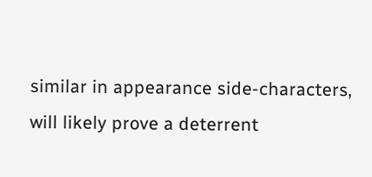similar in appearance side-characters, will likely prove a deterrent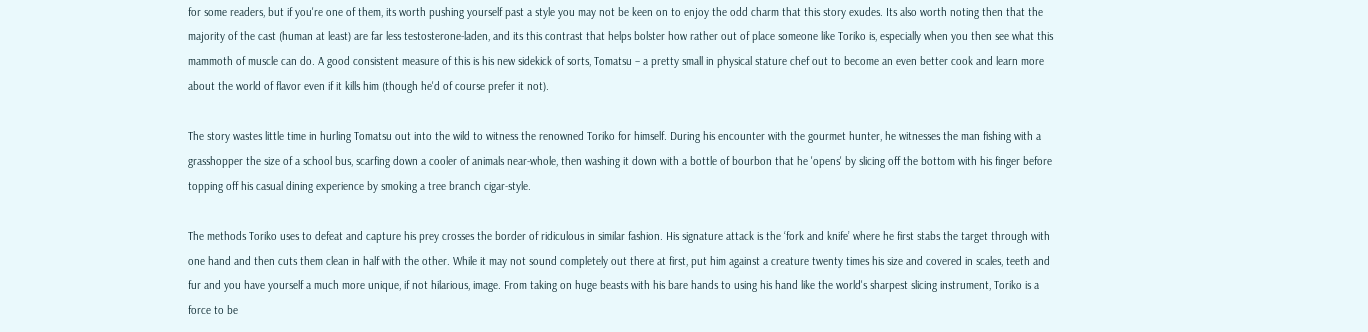for some readers, but if you're one of them, its worth pushing yourself past a style you may not be keen on to enjoy the odd charm that this story exudes. Its also worth noting then that the majority of the cast (human at least) are far less testosterone-laden, and its this contrast that helps bolster how rather out of place someone like Toriko is, especially when you then see what this mammoth of muscle can do. A good consistent measure of this is his new sidekick of sorts, Tomatsu – a pretty small in physical stature chef out to become an even better cook and learn more about the world of flavor even if it kills him (though he'd of course prefer it not).

The story wastes little time in hurling Tomatsu out into the wild to witness the renowned Toriko for himself. During his encounter with the gourmet hunter, he witnesses the man fishing with a grasshopper the size of a school bus, scarfing down a cooler of animals near-whole, then washing it down with a bottle of bourbon that he 'opens' by slicing off the bottom with his finger before topping off his casual dining experience by smoking a tree branch cigar-style.

The methods Toriko uses to defeat and capture his prey crosses the border of ridiculous in similar fashion. His signature attack is the ‘fork and knife’ where he first stabs the target through with one hand and then cuts them clean in half with the other. While it may not sound completely out there at first, put him against a creature twenty times his size and covered in scales, teeth and fur and you have yourself a much more unique, if not hilarious, image. From taking on huge beasts with his bare hands to using his hand like the world's sharpest slicing instrument, Toriko is a force to be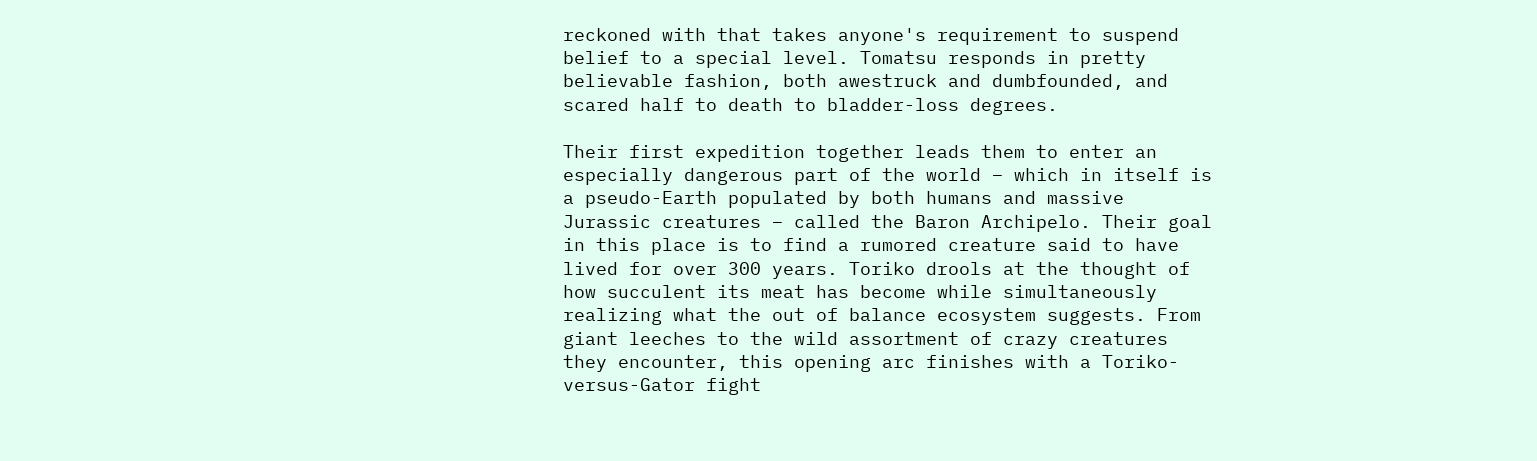reckoned with that takes anyone's requirement to suspend belief to a special level. Tomatsu responds in pretty believable fashion, both awestruck and dumbfounded, and scared half to death to bladder-loss degrees.

Their first expedition together leads them to enter an especially dangerous part of the world – which in itself is a pseudo-Earth populated by both humans and massive Jurassic creatures – called the Baron Archipelo. Their goal in this place is to find a rumored creature said to have lived for over 300 years. Toriko drools at the thought of how succulent its meat has become while simultaneously realizing what the out of balance ecosystem suggests. From giant leeches to the wild assortment of crazy creatures they encounter, this opening arc finishes with a Toriko-versus-Gator fight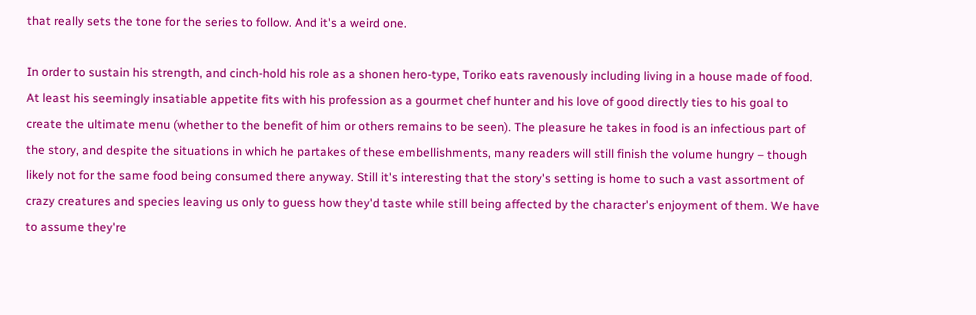that really sets the tone for the series to follow. And it's a weird one.

In order to sustain his strength, and cinch-hold his role as a shonen hero-type, Toriko eats ravenously including living in a house made of food. At least his seemingly insatiable appetite fits with his profession as a gourmet chef hunter and his love of good directly ties to his goal to create the ultimate menu (whether to the benefit of him or others remains to be seen). The pleasure he takes in food is an infectious part of the story, and despite the situations in which he partakes of these embellishments, many readers will still finish the volume hungry – though likely not for the same food being consumed there anyway. Still it's interesting that the story's setting is home to such a vast assortment of crazy creatures and species leaving us only to guess how they'd taste while still being affected by the character's enjoyment of them. We have to assume they're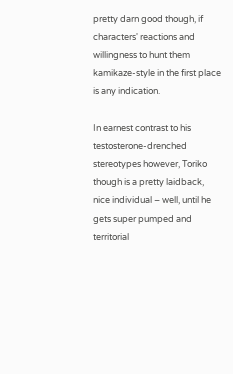pretty darn good though, if characters' reactions and willingness to hunt them kamikaze-style in the first place is any indication.

In earnest contrast to his testosterone-drenched stereotypes however, Toriko though is a pretty laidback, nice individual – well, until he gets super pumped and territorial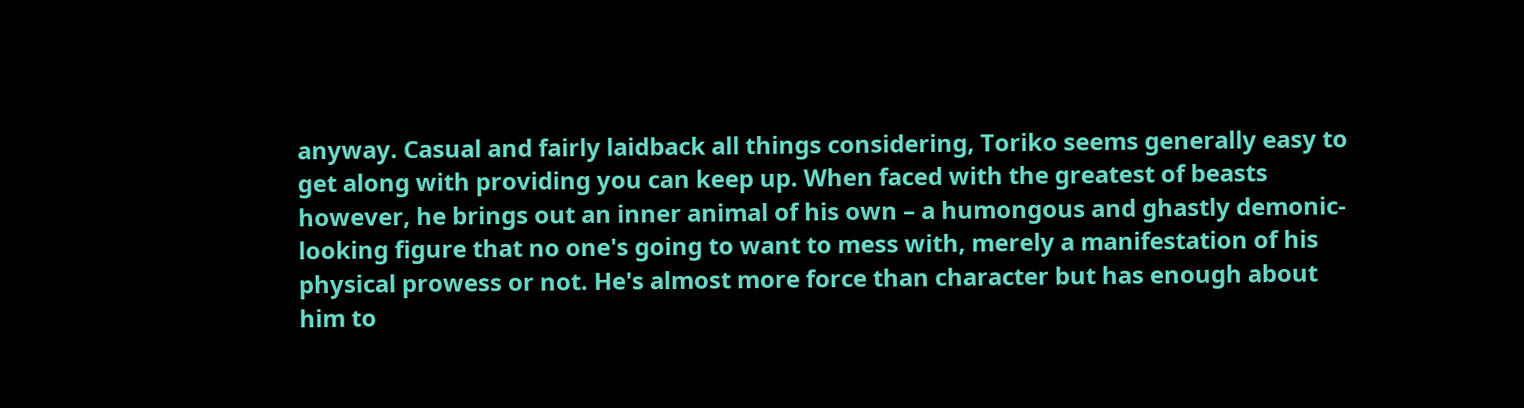anyway. Casual and fairly laidback all things considering, Toriko seems generally easy to get along with providing you can keep up. When faced with the greatest of beasts however, he brings out an inner animal of his own – a humongous and ghastly demonic-looking figure that no one's going to want to mess with, merely a manifestation of his physical prowess or not. He's almost more force than character but has enough about him to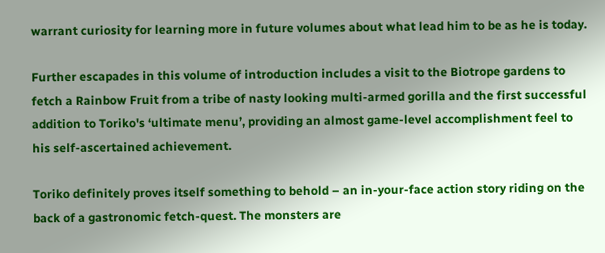warrant curiosity for learning more in future volumes about what lead him to be as he is today.

Further escapades in this volume of introduction includes a visit to the Biotrope gardens to fetch a Rainbow Fruit from a tribe of nasty looking multi-armed gorilla and the first successful addition to Toriko's ‘ultimate menu’, providing an almost game-level accomplishment feel to his self-ascertained achievement.

Toriko definitely proves itself something to behold – an in-your-face action story riding on the back of a gastronomic fetch-quest. The monsters are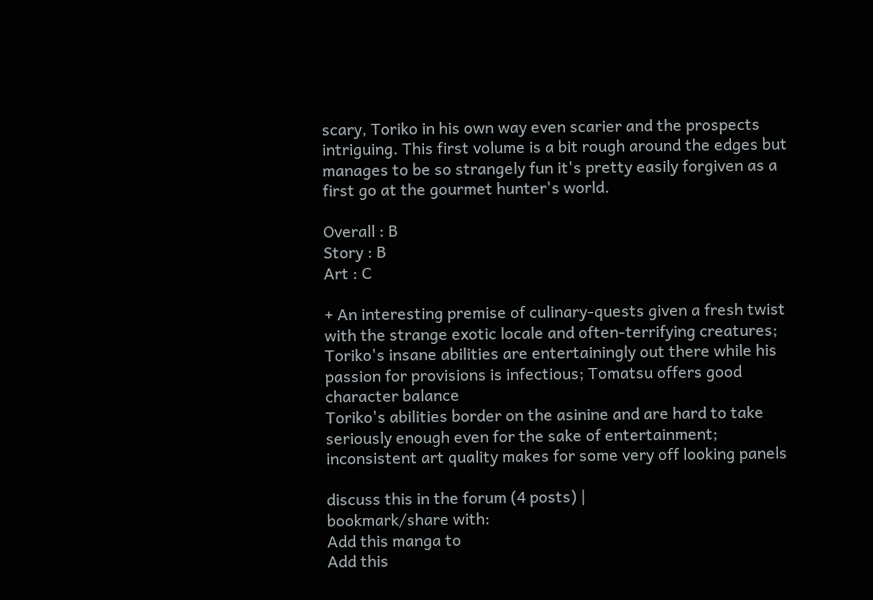scary, Toriko in his own way even scarier and the prospects intriguing. This first volume is a bit rough around the edges but manages to be so strangely fun it's pretty easily forgiven as a first go at the gourmet hunter's world.

Overall : B
Story : B
Art : C

+ An interesting premise of culinary-quests given a fresh twist with the strange exotic locale and often-terrifying creatures; Toriko's insane abilities are entertainingly out there while his passion for provisions is infectious; Tomatsu offers good character balance
Toriko's abilities border on the asinine and are hard to take seriously enough even for the sake of entertainment; inconsistent art quality makes for some very off looking panels

discuss this in the forum (4 posts) |
bookmark/share with:
Add this manga to
Add this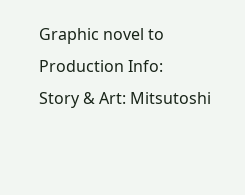Graphic novel to
Production Info:
Story & Art: Mitsutoshi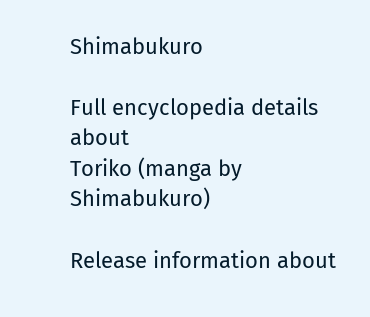Shimabukuro

Full encyclopedia details about
Toriko (manga by Shimabukuro)

Release information about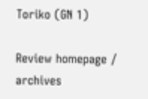Toriko (GN 1)

Review homepage / archives